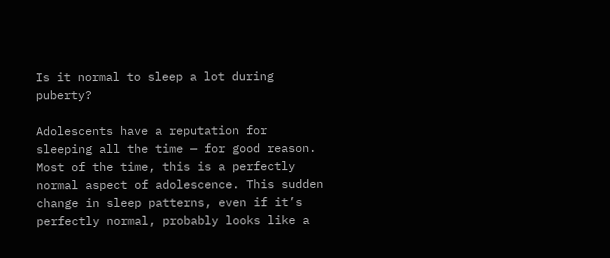Is it normal to sleep a lot during puberty?

Adolescents have a reputation for sleeping all the time — for good reason. Most of the time, this is a perfectly normal aspect of adolescence. This sudden change in sleep patterns, even if it’s perfectly normal, probably looks like a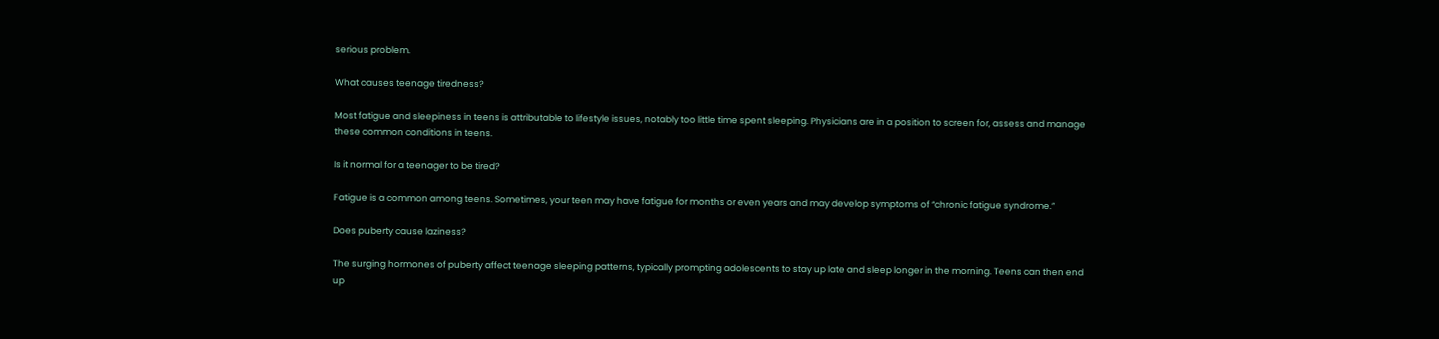serious problem.

What causes teenage tiredness?

Most fatigue and sleepiness in teens is attributable to lifestyle issues, notably too little time spent sleeping. Physicians are in a position to screen for, assess and manage these common conditions in teens.

Is it normal for a teenager to be tired?

Fatigue is a common among teens. Sometimes, your teen may have fatigue for months or even years and may develop symptoms of “chronic fatigue syndrome.”

Does puberty cause laziness?

The surging hormones of puberty affect teenage sleeping patterns, typically prompting adolescents to stay up late and sleep longer in the morning. Teens can then end up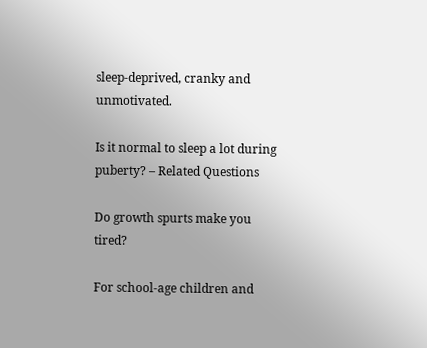sleep-deprived, cranky and unmotivated.

Is it normal to sleep a lot during puberty? – Related Questions

Do growth spurts make you tired?

For school-age children and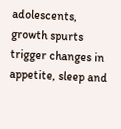adolescents, growth spurts trigger changes in appetite, sleep and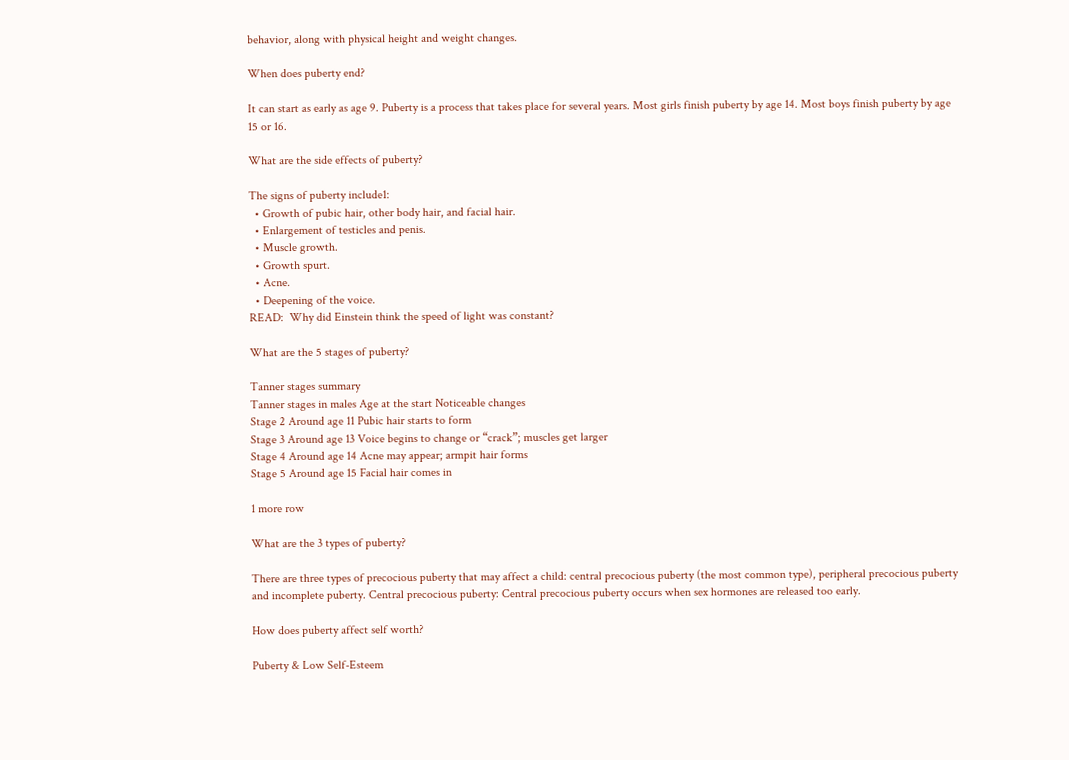behavior, along with physical height and weight changes.

When does puberty end?

It can start as early as age 9. Puberty is a process that takes place for several years. Most girls finish puberty by age 14. Most boys finish puberty by age 15 or 16.

What are the side effects of puberty?

The signs of puberty include1:
  • Growth of pubic hair, other body hair, and facial hair.
  • Enlargement of testicles and penis.
  • Muscle growth.
  • Growth spurt.
  • Acne.
  • Deepening of the voice.
READ:  Why did Einstein think the speed of light was constant?

What are the 5 stages of puberty?

Tanner stages summary
Tanner stages in males Age at the start Noticeable changes
Stage 2 Around age 11 Pubic hair starts to form
Stage 3 Around age 13 Voice begins to change or “crack”; muscles get larger
Stage 4 Around age 14 Acne may appear; armpit hair forms
Stage 5 Around age 15 Facial hair comes in

1 more row

What are the 3 types of puberty?

There are three types of precocious puberty that may affect a child: central precocious puberty (the most common type), peripheral precocious puberty and incomplete puberty. Central precocious puberty: Central precocious puberty occurs when sex hormones are released too early.

How does puberty affect self worth?

Puberty & Low Self-Esteem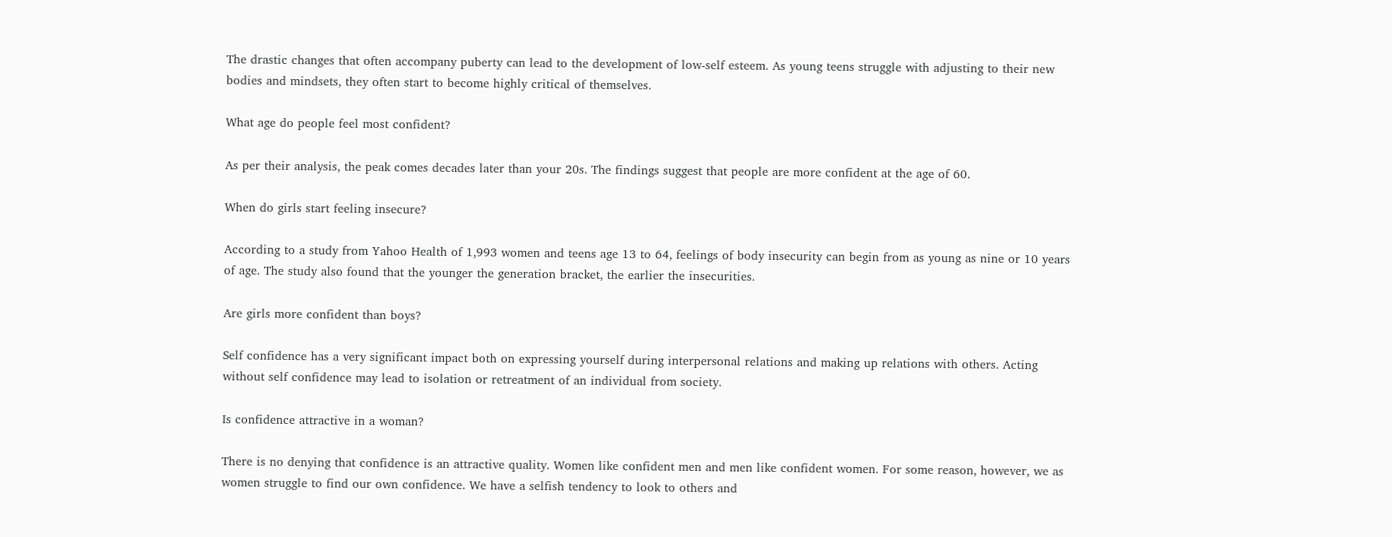The drastic changes that often accompany puberty can lead to the development of low-self esteem. As young teens struggle with adjusting to their new bodies and mindsets, they often start to become highly critical of themselves.

What age do people feel most confident?

As per their analysis, the peak comes decades later than your 20s. The findings suggest that people are more confident at the age of 60.

When do girls start feeling insecure?

According to a study from Yahoo Health of 1,993 women and teens age 13 to 64, feelings of body insecurity can begin from as young as nine or 10 years of age. The study also found that the younger the generation bracket, the earlier the insecurities.

Are girls more confident than boys?

Self confidence has a very significant impact both on expressing yourself during interpersonal relations and making up relations with others. Acting without self confidence may lead to isolation or retreatment of an individual from society.

Is confidence attractive in a woman?

There is no denying that confidence is an attractive quality. Women like confident men and men like confident women. For some reason, however, we as women struggle to find our own confidence. We have a selfish tendency to look to others and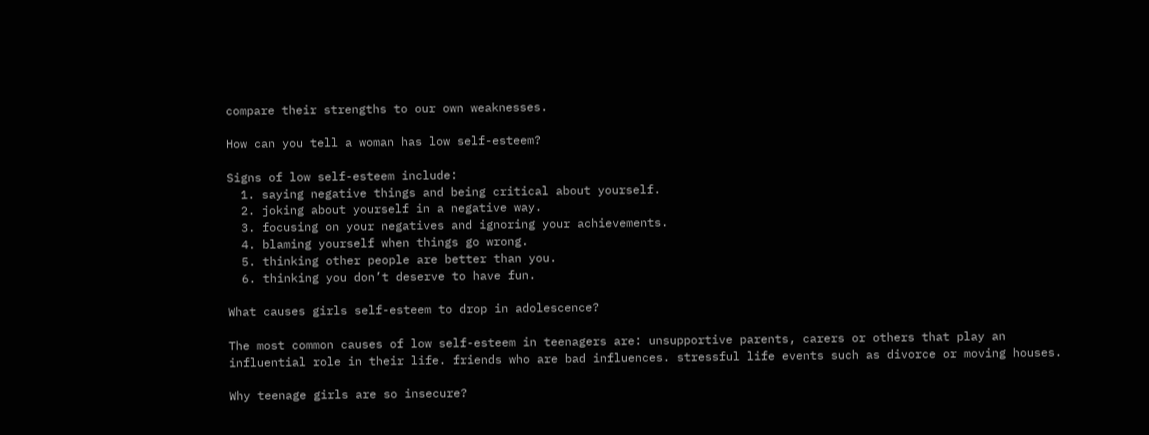compare their strengths to our own weaknesses.

How can you tell a woman has low self-esteem?

Signs of low self-esteem include:
  1. saying negative things and being critical about yourself.
  2. joking about yourself in a negative way.
  3. focusing on your negatives and ignoring your achievements.
  4. blaming yourself when things go wrong.
  5. thinking other people are better than you.
  6. thinking you don’t deserve to have fun.

What causes girls self-esteem to drop in adolescence?

The most common causes of low self-esteem in teenagers are: unsupportive parents, carers or others that play an influential role in their life. friends who are bad influences. stressful life events such as divorce or moving houses.

Why teenage girls are so insecure?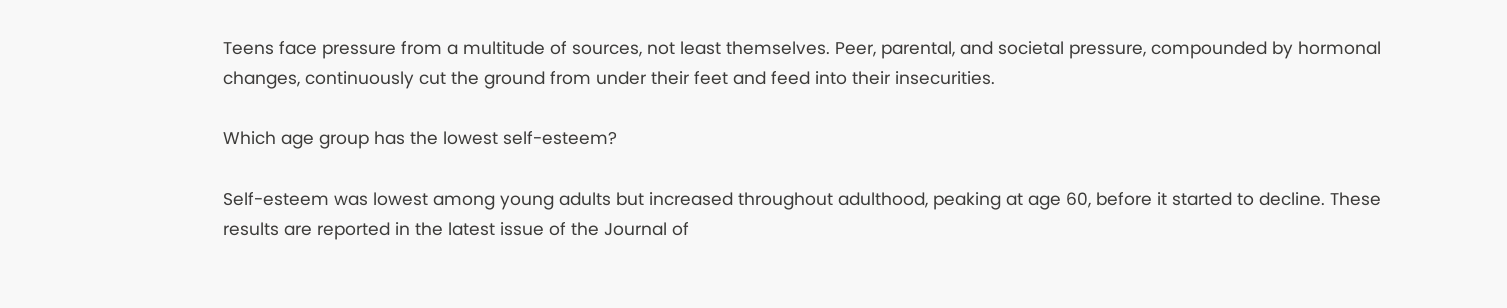Teens face pressure from a multitude of sources, not least themselves. Peer, parental, and societal pressure, compounded by hormonal changes, continuously cut the ground from under their feet and feed into their insecurities.

Which age group has the lowest self-esteem?

Self-esteem was lowest among young adults but increased throughout adulthood, peaking at age 60, before it started to decline. These results are reported in the latest issue of the Journal of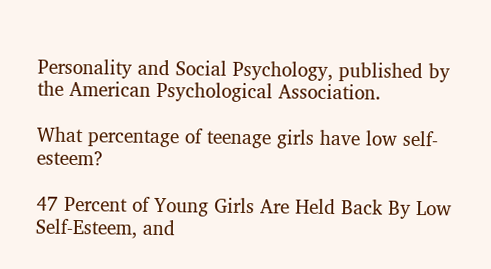Personality and Social Psychology, published by the American Psychological Association.

What percentage of teenage girls have low self-esteem?

47 Percent of Young Girls Are Held Back By Low Self-Esteem, and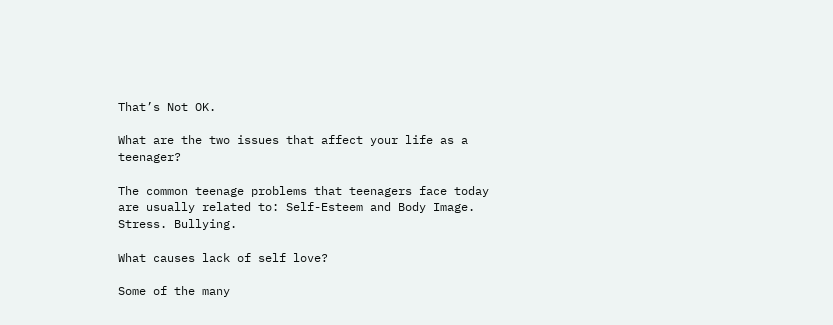That’s Not OK.

What are the two issues that affect your life as a teenager?

The common teenage problems that teenagers face today are usually related to: Self-Esteem and Body Image. Stress. Bullying.

What causes lack of self love?

Some of the many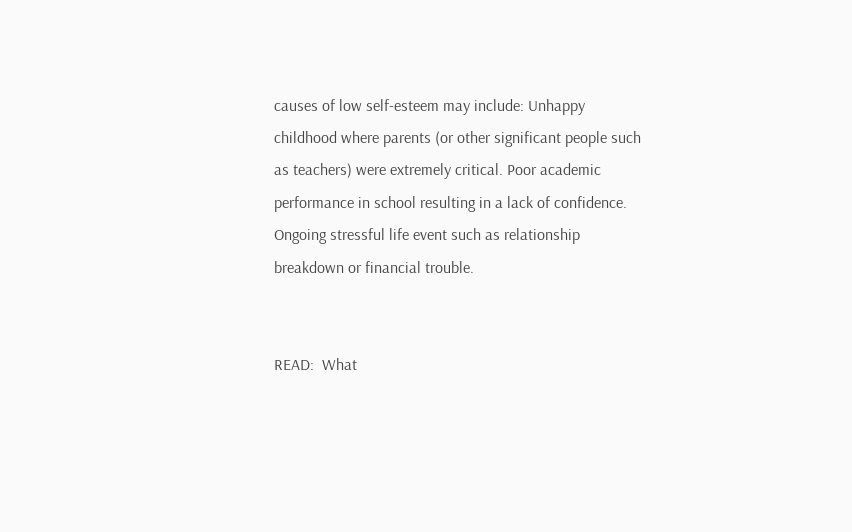causes of low self-esteem may include: Unhappy childhood where parents (or other significant people such as teachers) were extremely critical. Poor academic performance in school resulting in a lack of confidence. Ongoing stressful life event such as relationship breakdown or financial trouble.


READ:  What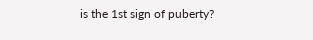is the 1st sign of puberty?